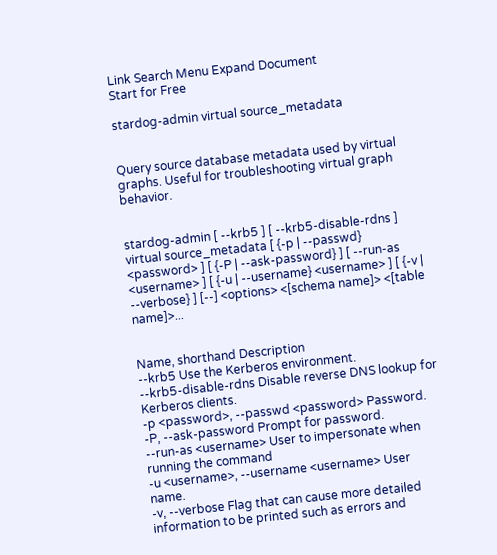Link Search Menu Expand Document
Start for Free

stardog-admin virtual source_metadata


Query source database metadata used by virtual graphs. Useful for troubleshooting virtual graph behavior.


stardog-admin [ --krb5 ] [ --krb5-disable-rdns ] virtual source_metadata [ {-p | --passwd} <password> ] [ {-P | --ask-password} ] [ --run-as <username> ] [ {-u | --username} <username> ] [ {-v | --verbose} ] [--] <options> <[schema name]> <[table name]>...


Name, shorthand Description
--krb5 Use the Kerberos environment.
--krb5-disable-rdns Disable reverse DNS lookup for Kerberos clients.
-p <password>, --passwd <password> Password.
-P, --ask-password Prompt for password.
--run-as <username> User to impersonate when running the command
-u <username>, --username <username> User name.
-v, --verbose Flag that can cause more detailed information to be printed such as errors and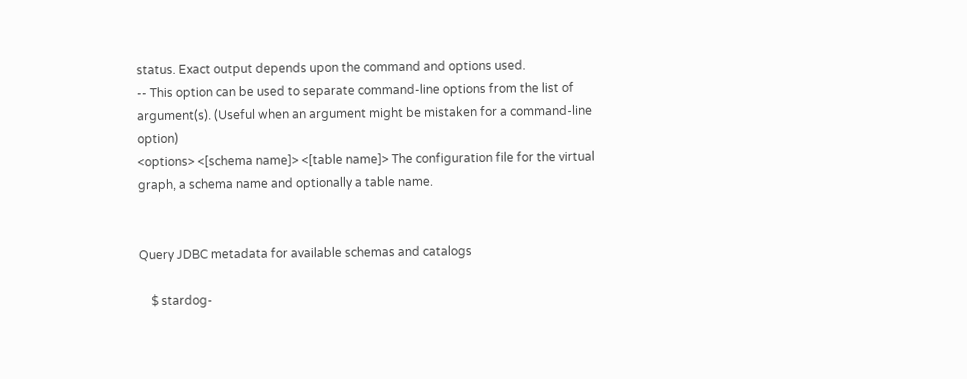status. Exact output depends upon the command and options used.
-- This option can be used to separate command-line options from the list of argument(s). (Useful when an argument might be mistaken for a command-line option)
<options> <[schema name]> <[table name]> The configuration file for the virtual graph, a schema name and optionally a table name.


Query JDBC metadata for available schemas and catalogs

    $ stardog-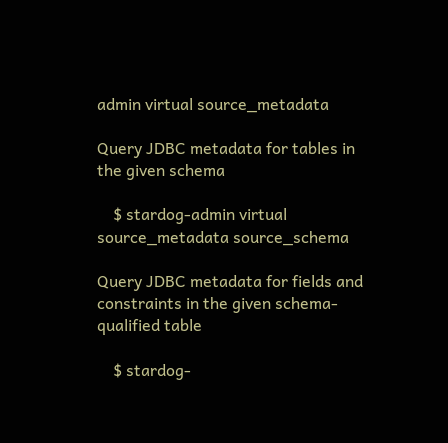admin virtual source_metadata

Query JDBC metadata for tables in the given schema

    $ stardog-admin virtual source_metadata source_schema

Query JDBC metadata for fields and constraints in the given schema-qualified table

    $ stardog-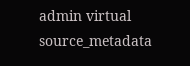admin virtual source_metadata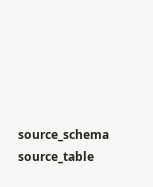source_schema source_table